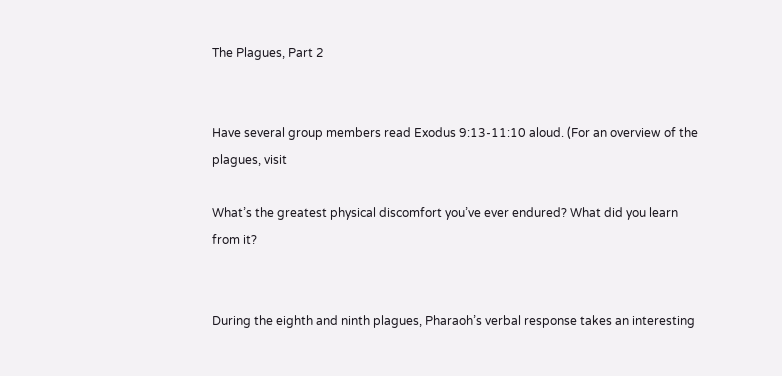The Plagues, Part 2


Have several group members read Exodus 9:13-11:10 aloud. (For an overview of the plagues, visit

What’s the greatest physical discomfort you’ve ever endured? What did you learn from it?


During the eighth and ninth plagues, Pharaoh’s verbal response takes an interesting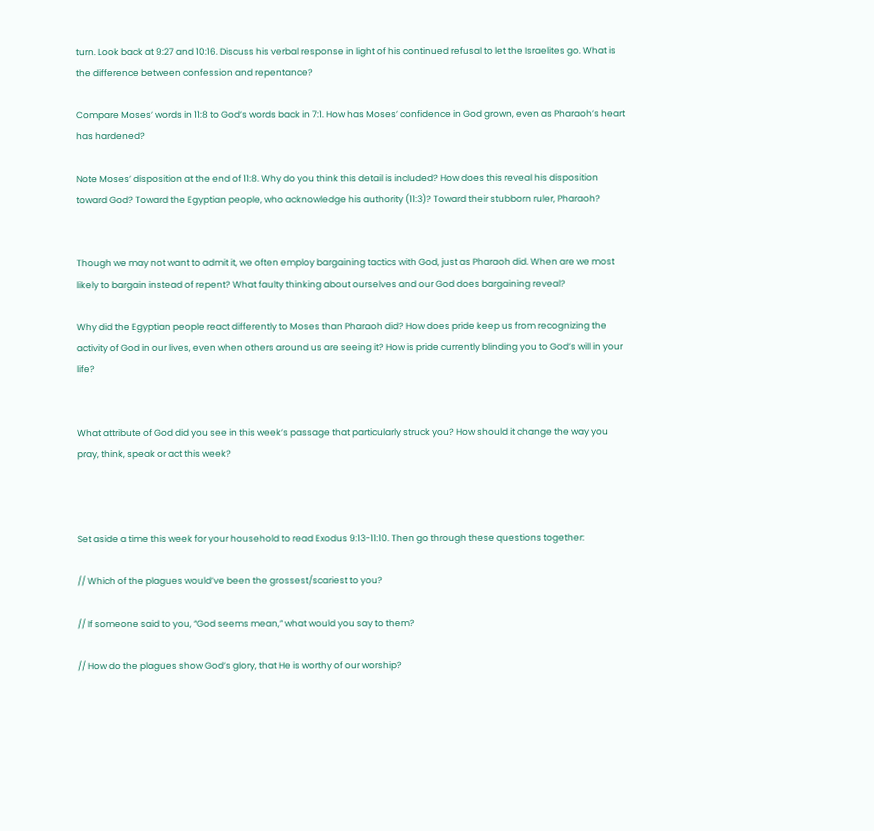turn. Look back at 9:27 and 10:16. Discuss his verbal response in light of his continued refusal to let the Israelites go. What is the difference between confession and repentance?

Compare Moses’ words in 11:8 to God’s words back in 7:1. How has Moses’ confidence in God grown, even as Pharaoh’s heart has hardened?

Note Moses’ disposition at the end of 11:8. Why do you think this detail is included? How does this reveal his disposition toward God? Toward the Egyptian people, who acknowledge his authority (11:3)? Toward their stubborn ruler, Pharaoh?


Though we may not want to admit it, we often employ bargaining tactics with God, just as Pharaoh did. When are we most likely to bargain instead of repent? What faulty thinking about ourselves and our God does bargaining reveal?

Why did the Egyptian people react differently to Moses than Pharaoh did? How does pride keep us from recognizing the activity of God in our lives, even when others around us are seeing it? How is pride currently blinding you to God’s will in your life?


What attribute of God did you see in this week’s passage that particularly struck you? How should it change the way you pray, think, speak or act this week?



Set aside a time this week for your household to read Exodus 9:13-11:10. Then go through these questions together:

// Which of the plagues would’ve been the grossest/scariest to you?

// If someone said to you, “God seems mean,” what would you say to them?

// How do the plagues show God’s glory, that He is worthy of our worship?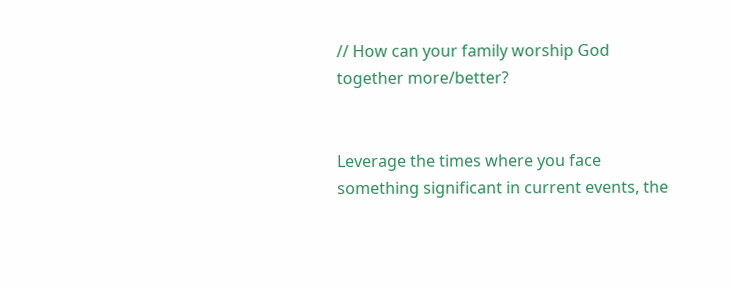// How can your family worship God together more/better?


Leverage the times where you face something significant in current events, the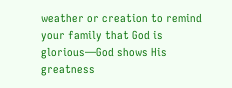weather or creation to remind your family that God is glorious—God shows His greatness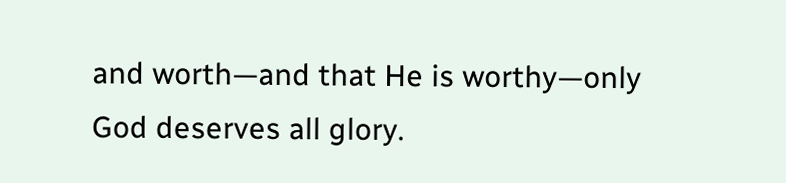and worth—and that He is worthy—only God deserves all glory.